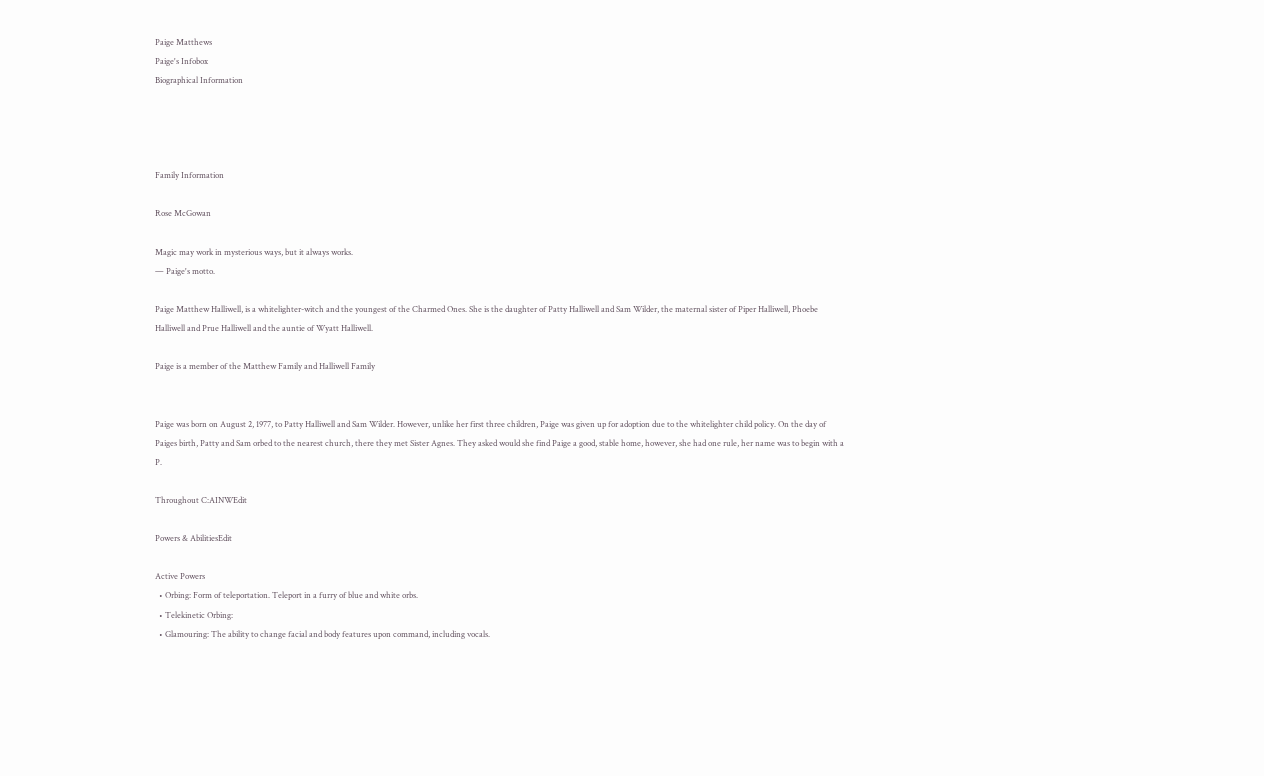Paige Matthews
Paige's Infobox
Biographical Information




Family Information

Rose McGowan

Magic may work in mysterious ways, but it always works.
— Paige's motto.

Paige Matthew Halliwell, is a whitelighter-witch and the youngest of the Charmed Ones. She is the daughter of Patty Halliwell and Sam Wilder, the maternal sister of Piper Halliwell, Phoebe Halliwell and Prue Halliwell and the auntie of Wyatt Halliwell.

Paige is a member of the Matthew Family and Halliwell Family


Paige was born on August 2, 1977, to Patty Halliwell and Sam Wilder. However, unlike her first three children, Paige was given up for adoption due to the whitelighter child policy. On the day of Paiges birth, Patty and Sam orbed to the nearest church, there they met Sister Agnes. They asked would she find Paige a good, stable home, however, she had one rule, her name was to begin with a P.

Throughout C:AINWEdit

Powers & AbilitiesEdit

Active Powers
  • Orbing: Form of teleportation. Teleport in a furry of blue and white orbs.
  • Telekinetic Orbing:
  • Glamouring: The ability to change facial and body features upon command, including vocals.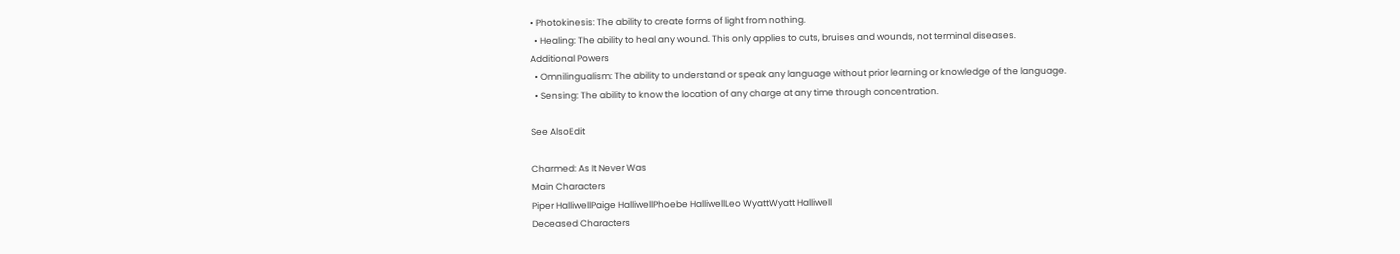• Photokinesis: The ability to create forms of light from nothing.
  • Healing: The ability to heal any wound. This only applies to cuts, bruises and wounds, not terminal diseases.
Additional Powers
  • Omnilingualism: The ability to understand or speak any language without prior learning or knowledge of the language.
  • Sensing: The ability to know the location of any charge at any time through concentration.

See AlsoEdit

Charmed: As It Never Was
Main Characters
Piper HalliwellPaige HalliwellPhoebe HalliwellLeo WyattWyatt Halliwell
Deceased Characters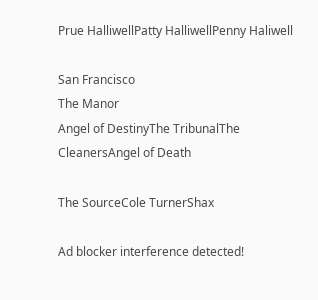Prue HalliwellPatty HalliwellPenny Haliwell

San Francisco
The Manor
Angel of DestinyThe TribunalThe CleanersAngel of Death

The SourceCole TurnerShax

Ad blocker interference detected!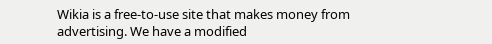Wikia is a free-to-use site that makes money from advertising. We have a modified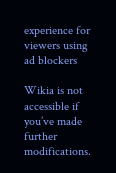experience for viewers using ad blockers

Wikia is not accessible if you’ve made further modifications.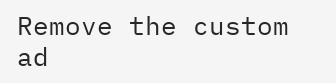Remove the custom ad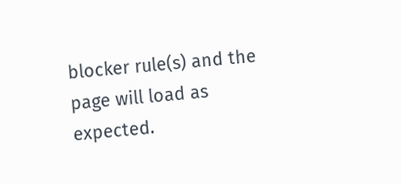blocker rule(s) and the page will load as expected.